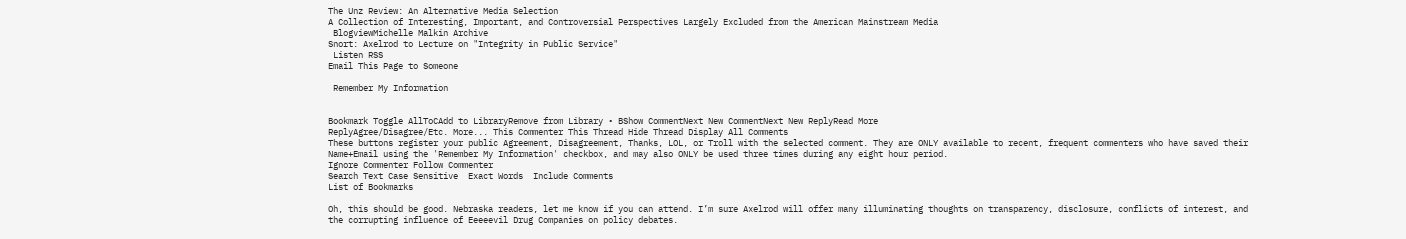The Unz Review: An Alternative Media Selection
A Collection of Interesting, Important, and Controversial Perspectives Largely Excluded from the American Mainstream Media
 BlogviewMichelle Malkin Archive
Snort: Axelrod to Lecture on "Integrity in Public Service"
 Listen RSS
Email This Page to Someone

 Remember My Information


Bookmark Toggle AllToCAdd to LibraryRemove from Library • BShow CommentNext New CommentNext New ReplyRead More
ReplyAgree/Disagree/Etc. More... This Commenter This Thread Hide Thread Display All Comments
These buttons register your public Agreement, Disagreement, Thanks, LOL, or Troll with the selected comment. They are ONLY available to recent, frequent commenters who have saved their Name+Email using the 'Remember My Information' checkbox, and may also ONLY be used three times during any eight hour period.
Ignore Commenter Follow Commenter
Search Text Case Sensitive  Exact Words  Include Comments
List of Bookmarks

Oh, this should be good. Nebraska readers, let me know if you can attend. I’m sure Axelrod will offer many illuminating thoughts on transparency, disclosure, conflicts of interest, and the corrupting influence of Eeeeevil Drug Companies on policy debates.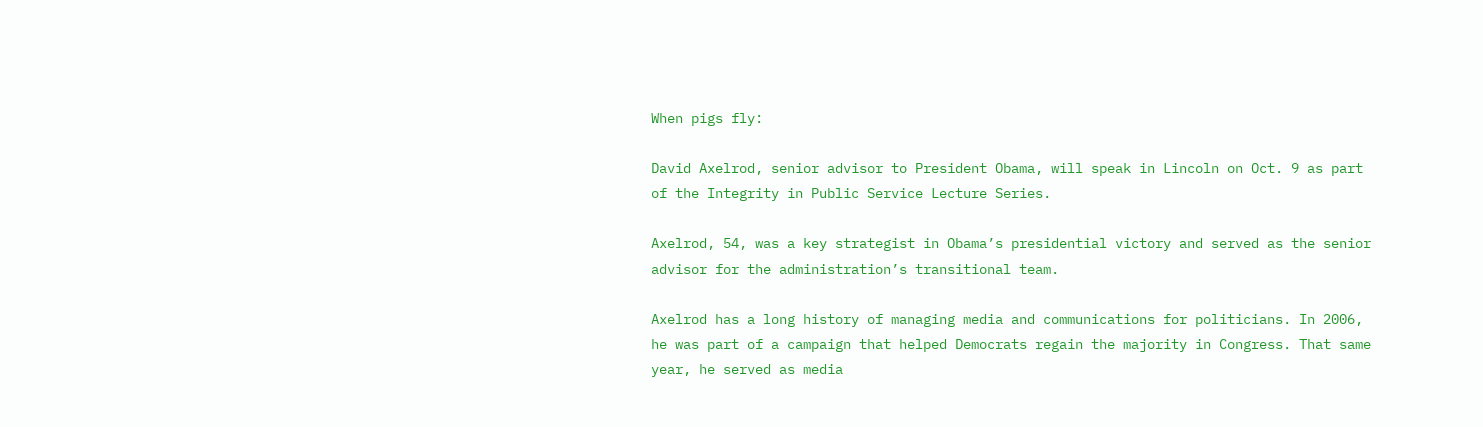When pigs fly:

David Axelrod, senior advisor to President Obama, will speak in Lincoln on Oct. 9 as part of the Integrity in Public Service Lecture Series.

Axelrod, 54, was a key strategist in Obama’s presidential victory and served as the senior advisor for the administration’s transitional team.

Axelrod has a long history of managing media and communications for politicians. In 2006, he was part of a campaign that helped Democrats regain the majority in Congress. That same year, he served as media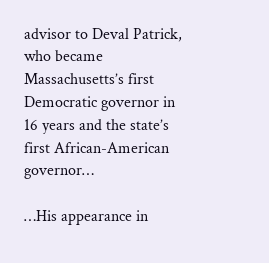advisor to Deval Patrick, who became Massachusetts’s first Democratic governor in 16 years and the state’s first African-American governor…

…His appearance in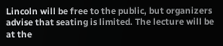Lincoln will be free to the public, but organizers advise that seating is limited. The lecture will be at the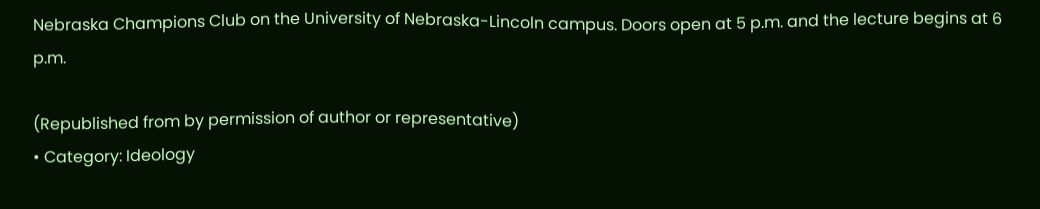Nebraska Champions Club on the University of Nebraska-Lincoln campus. Doors open at 5 p.m. and the lecture begins at 6 p.m.

(Republished from by permission of author or representative)
• Category: Ideology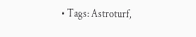• Tags: Astroturf,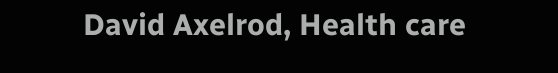David Axelrod, Health care